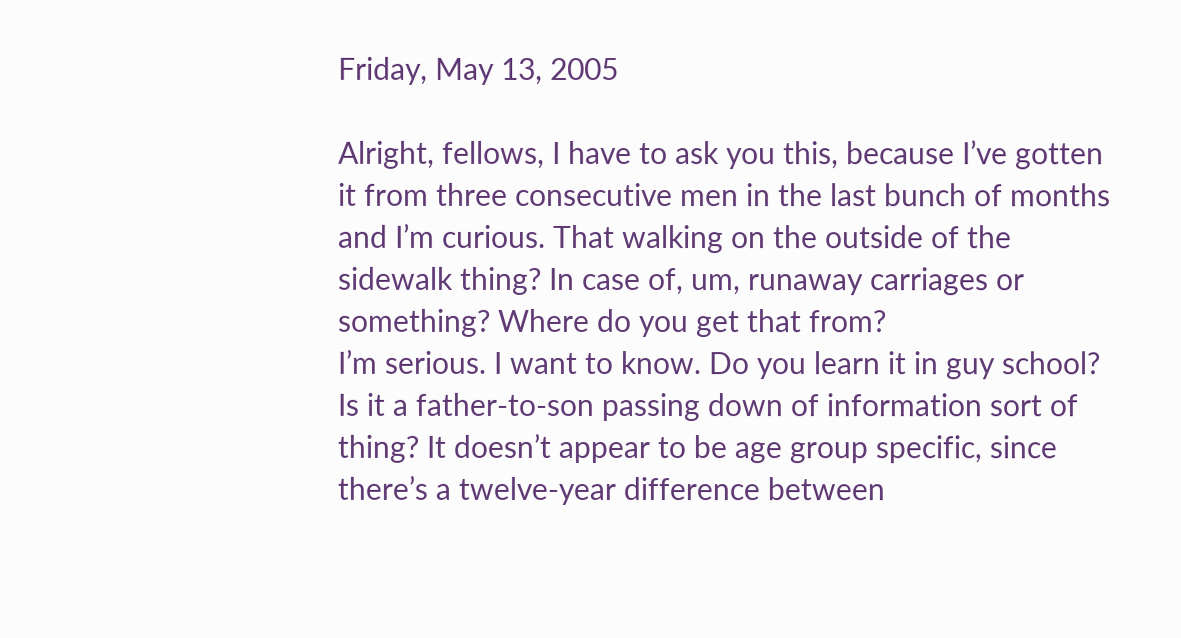Friday, May 13, 2005

Alright, fellows, I have to ask you this, because I’ve gotten it from three consecutive men in the last bunch of months and I’m curious. That walking on the outside of the sidewalk thing? In case of, um, runaway carriages or something? Where do you get that from?
I’m serious. I want to know. Do you learn it in guy school? Is it a father-to-son passing down of information sort of thing? It doesn’t appear to be age group specific, since there’s a twelve-year difference between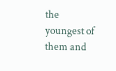the youngest of them and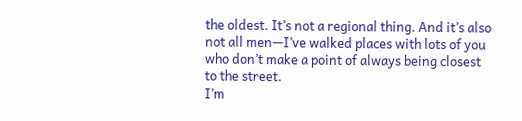the oldest. It’s not a regional thing. And it’s also not all men—I’ve walked places with lots of you who don’t make a point of always being closest to the street.
I’m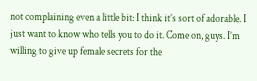not complaining even a little bit: I think it’s sort of adorable. I just want to know who tells you to do it. Come on, guys. I’m willing to give up female secrets for the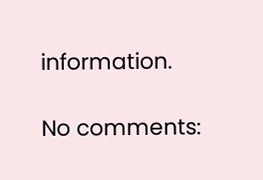information.

No comments: